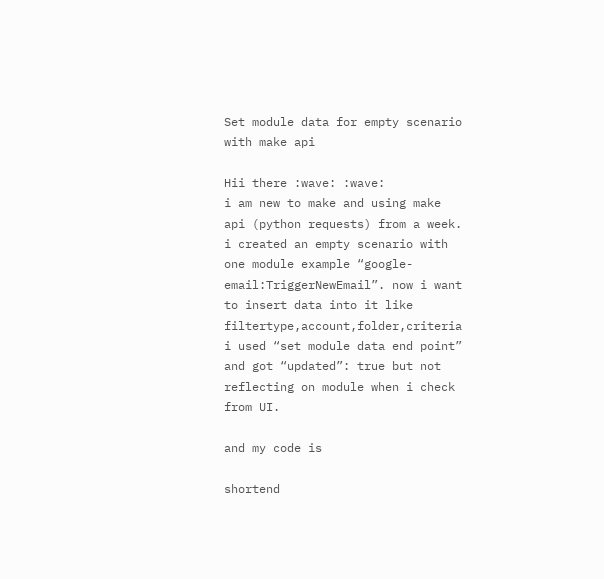Set module data for empty scenario with make api

Hii there :wave: :wave:
i am new to make and using make api (python requests) from a week. i created an empty scenario with one module example “google-email:TriggerNewEmail”. now i want to insert data into it like filtertype,account,folder,criteria i used “set module data end point”
and got “updated”: true but not reflecting on module when i check from UI.

and my code is

shortend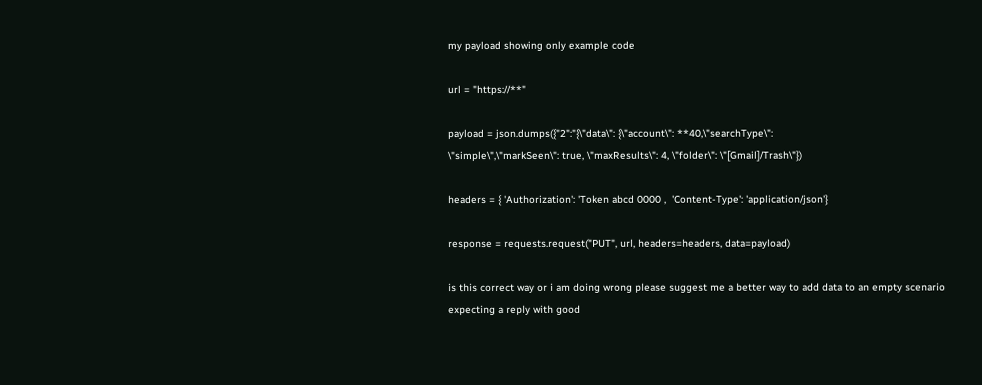my payload showing only example code

url = "https://**"

payload = json.dumps({"2":"{\"data\": {\"account\": **40,\"searchType\":
\"simple\",\"markSeen\": true, \"maxResults\": 4, \"folder\": \"[Gmail]/Trash\"})

headers = { 'Authorization': 'Token abcd 0000 ,  'Content-Type': 'application/json'}

response = requests.request("PUT", url, headers=headers, data=payload)

is this correct way or i am doing wrong please suggest me a better way to add data to an empty scenario
expecting a reply with good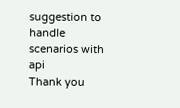suggestion to handle scenarios with api
Thank you